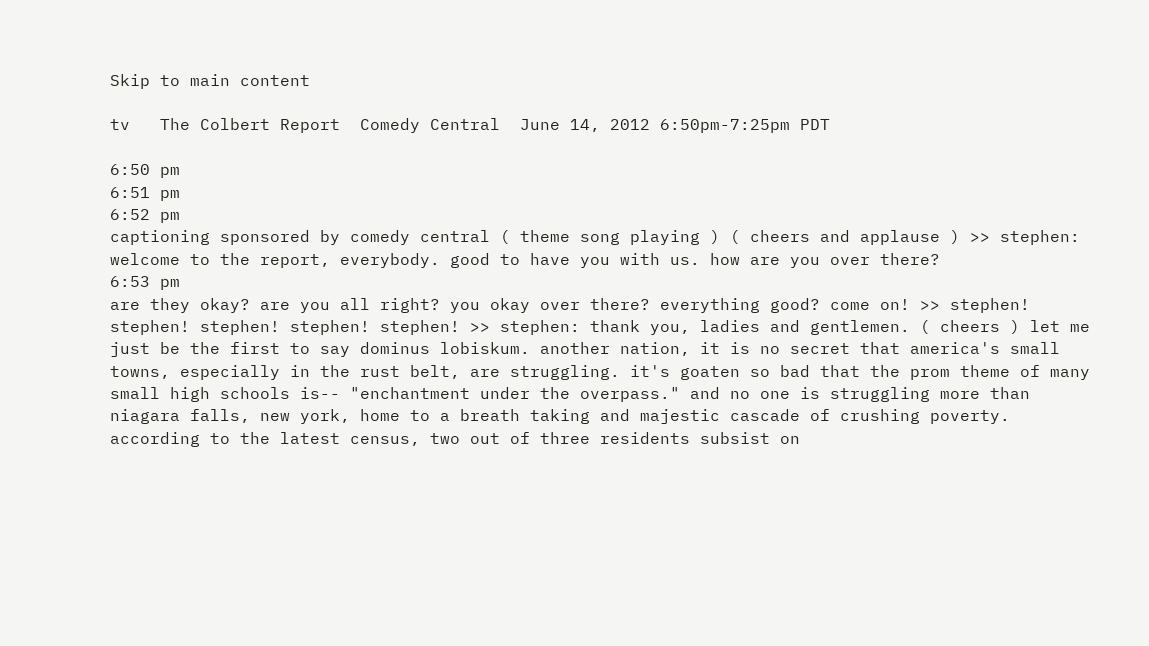Skip to main content

tv   The Colbert Report  Comedy Central  June 14, 2012 6:50pm-7:25pm PDT

6:50 pm
6:51 pm
6:52 pm
captioning sponsored by comedy central ( theme song playing ) ( cheers and applause ) >> stephen: welcome to the report, everybody. good to have you with us. how are you over there?
6:53 pm
are they okay? are you all right? you okay over there? everything good? come on! >> stephen! stephen! stephen! stephen! stephen! >> stephen: thank you, ladies and gentlemen. ( cheers ) let me just be the first to say dominus lobiskum. another nation, it is no secret that america's small towns, especially in the rust belt, are struggling. it's goaten so bad that the prom theme of many small high schools is-- "enchantment under the overpass." and no one is struggling more than niagara falls, new york, home to a breath taking and majestic cascade of crushing poverty. according to the latest census, two out of three residents subsist on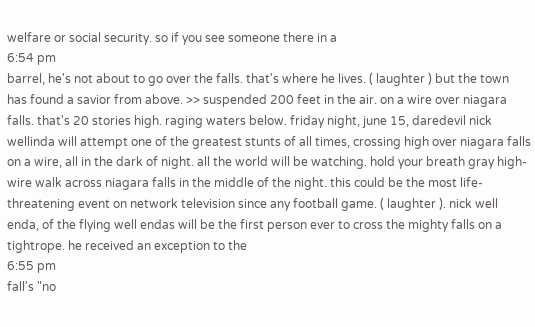welfare or social security. so if you see someone there in a
6:54 pm
barrel, he's not about to go over the falls. that's where he lives. ( laughter ) but the town has found a savior from above. >> suspended 200 feet in the air. on a wire over niagara falls. that's 20 stories high. raging waters below. friday night, june 15, daredevil nick wellinda will attempt one of the greatest stunts of all times, crossing high over niagara falls on a wire, all in the dark of night. all the world will be watching. hold your breath gray high-wire walk across niagara falls in the middle of the night. this could be the most life-threatening event on network television since any football game. ( laughter ). nick well enda, of the flying well endas will be the first person ever to cross the mighty falls on a tightrope. he received an exception to the
6:55 pm
fall's "no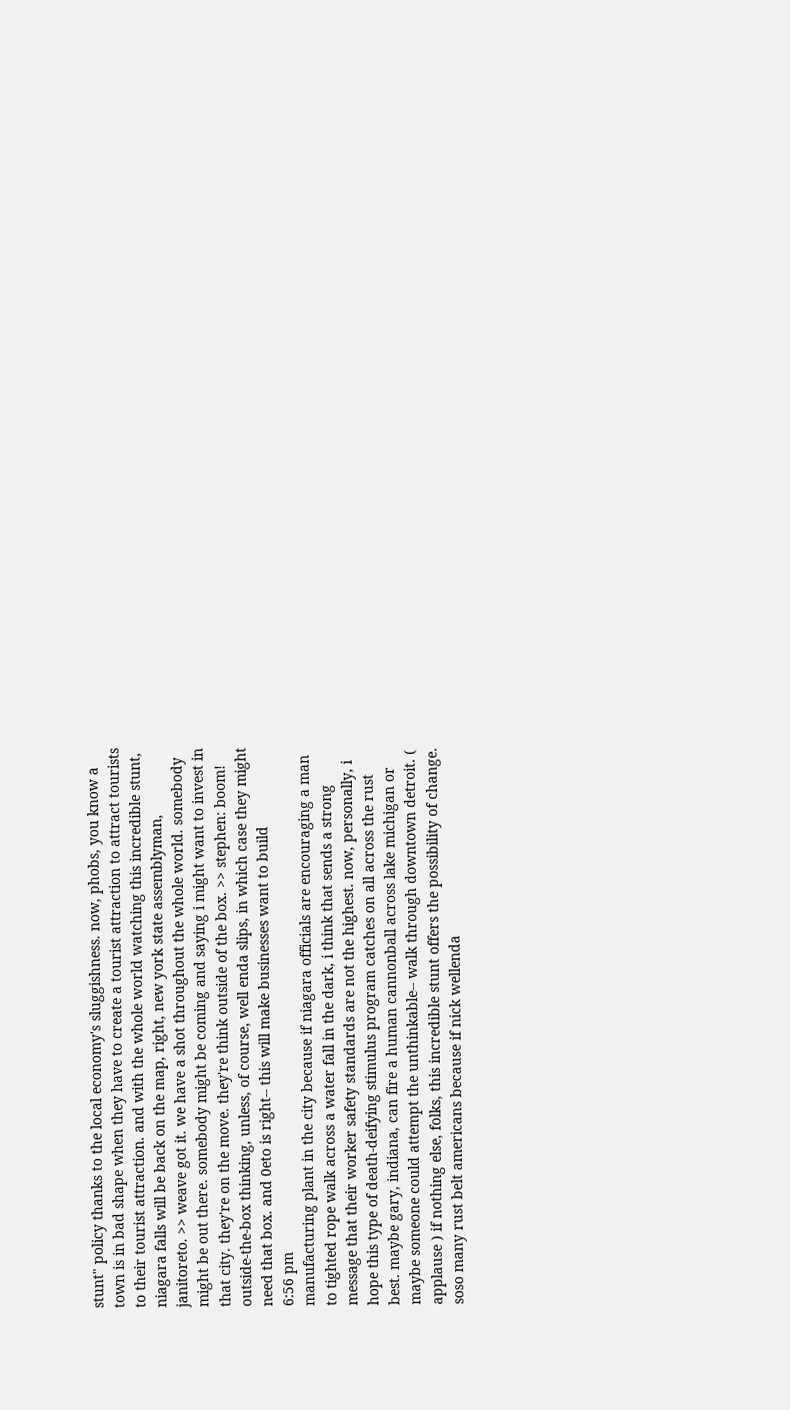stunt" policy thanks to the local economy's sluggishness. now, phobs, you know a town is in bad shape when they have to create a tourist attraction to attract tourists to their tourist attraction. and with the whole world watching this incredible stunt, niagara falls will be back on the map, right, new york state assemblyman, janitoreto. >> weave got it. we have a shot throughout the whole world. somebody might be out there. somebody might be coming and saying i might want to invest in that city. they're on the move. they're think outside of the box. >> stephen: boom! outside-the-box thinking, unless, of course, well enda slips, in which case they might need that box. and 0eto is right-- this will make businesses want to build
6:56 pm
manufacturing plant in the city because if niagara officials are encouraging a man to tighted rope walk across a water fall in the dark, i think that sends a strong message that their worker safety standards are not the highest. now, personally, i hope this type of death-deifying stimulus program catches on all across the rust best. maybe gary, indiana, can fire a human cannonball across lake michigan or maybe someone could attempt the unthinkable-- walk through downtown detroit. ( applause ) if nothing else, folks, this incredible stunt offers the possibility of change. soso many rust belt americans because if nick wellenda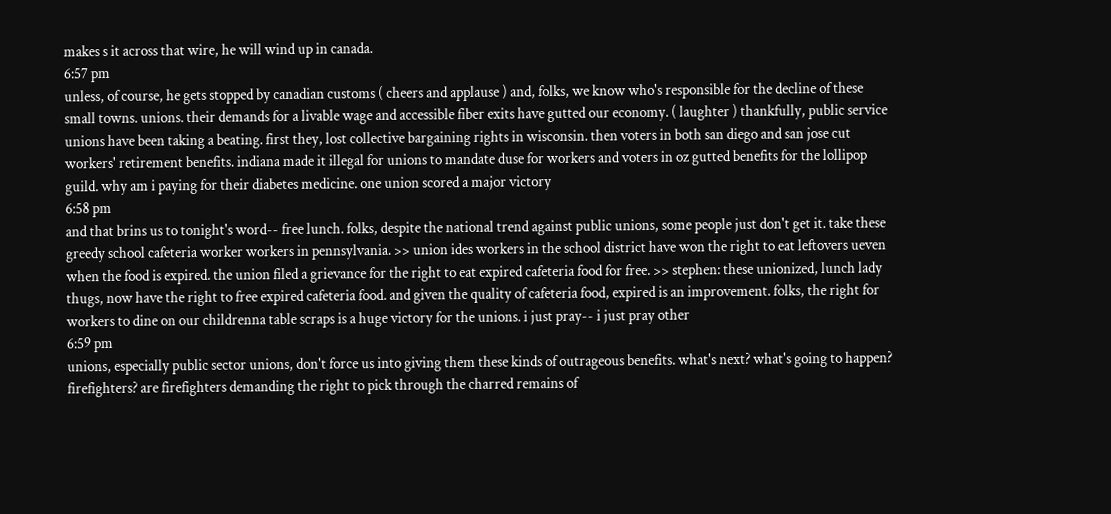makes s it across that wire, he will wind up in canada.
6:57 pm
unless, of course, he gets stopped by canadian customs ( cheers and applause ) and, folks, we know who's responsible for the decline of these small towns. unions. their demands for a livable wage and accessible fiber exits have gutted our economy. ( laughter ) thankfully, public service unions have been taking a beating. first they, lost collective bargaining rights in wisconsin. then voters in both san diego and san jose cut workers' retirement benefits. indiana made it illegal for unions to mandate duse for workers and voters in oz gutted benefits for the lollipop guild. why am i paying for their diabetes medicine. one union scored a major victory
6:58 pm
and that brins us to tonight's word-- free lunch. folks, despite the national trend against public unions, some people just don't get it. take these greedy school cafeteria worker workers in pennsylvania. >> union ides workers in the school district have won the right to eat leftovers ueven when the food is expired. the union filed a grievance for the right to eat expired cafeteria food for free. >> stephen: these unionized, lunch lady thugs, now have the right to free expired cafeteria food. and given the quality of cafeteria food, expired is an improvement. folks, the right for workers to dine on our childrenna table scraps is a huge victory for the unions. i just pray-- i just pray other
6:59 pm
unions, especially public sector unions, don't force us into giving them these kinds of outrageous benefits. what's next? what's going to happen? firefighters? are firefighters demanding the right to pick through the charred remains of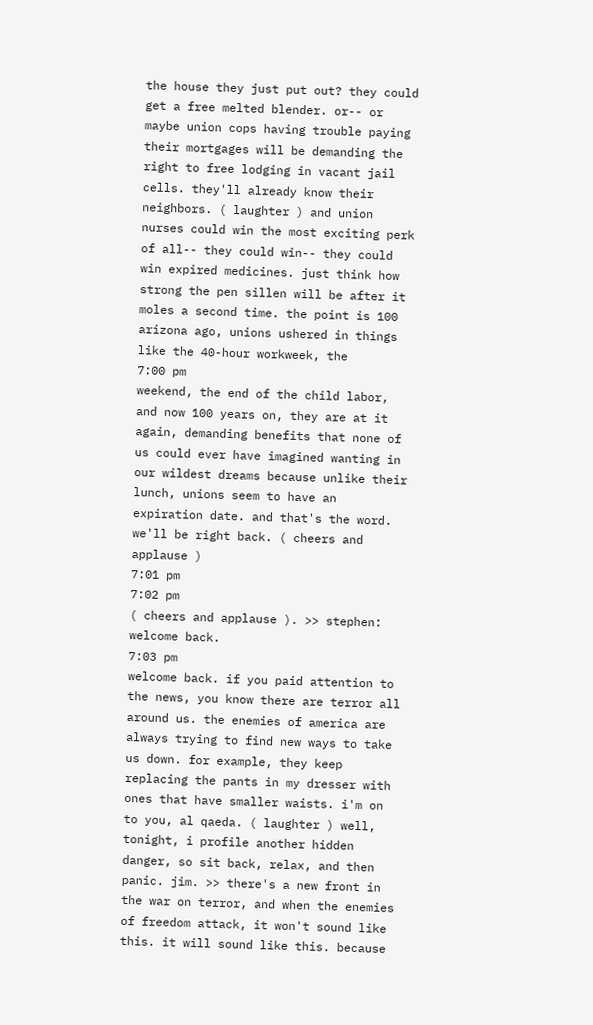the house they just put out? they could get a free melted blender. or-- or maybe union cops having trouble paying their mortgages will be demanding the right to free lodging in vacant jail cells. they'll already know their neighbors. ( laughter ) and union nurses could win the most exciting perk of all-- they could win-- they could win expired medicines. just think how strong the pen sillen will be after it moles a second time. the point is 100 arizona ago, unions ushered in things like the 40-hour workweek, the
7:00 pm
weekend, the end of the child labor, and now 100 years on, they are at it again, demanding benefits that none of us could ever have imagined wanting in our wildest dreams because unlike their lunch, unions seem to have an expiration date. and that's the word. we'll be right back. ( cheers and applause )
7:01 pm
7:02 pm
( cheers and applause ). >> stephen: welcome back.
7:03 pm
welcome back. if you paid attention to the news, you know there are terror all around us. the enemies of america are always trying to find new ways to take us down. for example, they keep replacing the pants in my dresser with ones that have smaller waists. i'm on to you, al qaeda. ( laughter ) well, tonight, i profile another hidden danger, so sit back, relax, and then panic. jim. >> there's a new front in the war on terror, and when the enemies of freedom attack, it won't sound like this. it will sound like this. because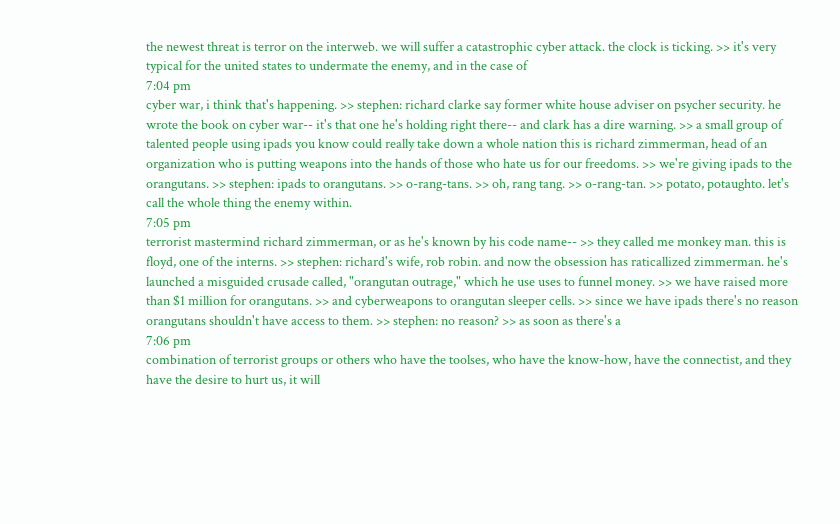the newest threat is terror on the interweb. we will suffer a catastrophic cyber attack. the clock is ticking. >> it's very typical for the united states to undermate the enemy, and in the case of
7:04 pm
cyber war, i think that's happening. >> stephen: richard clarke say former white house adviser on psycher security. he wrote the book on cyber war-- it's that one he's holding right there-- and clark has a dire warning. >> a small group of talented people using ipads you know could really take down a whole nation this is richard zimmerman, head of an organization who is putting weapons into the hands of those who hate us for our freedoms. >> we're giving ipads to the orangutans. >> stephen: ipads to orangutans. >> o-rang-tans. >> oh, rang tang. >> o-rang-tan. >> potato, potaughto. let's call the whole thing the enemy within.
7:05 pm
terrorist mastermind richard zimmerman, or as he's known by his code name-- >> they called me monkey man. this is floyd, one of the interns. >> stephen: richard's wife, rob robin. and now the obsession has raticallized zimmerman. he's launched a misguided crusade called, "orangutan outrage," which he use uses to funnel money. >> we have raised more than $1 million for orangutans. >> and cyberweapons to orangutan sleeper cells. >> since we have ipads there's no reason orangutans shouldn't have access to them. >> stephen: no reason? >> as soon as there's a
7:06 pm
combination of terrorist groups or others who have the toolses, who have the know-how, have the connectist, and they have the desire to hurt us, it will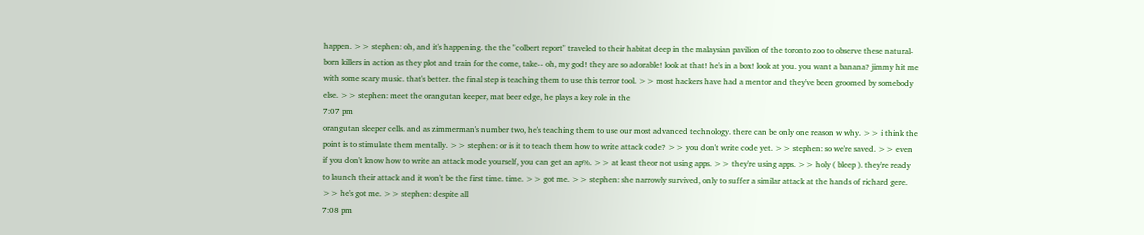happen. >> stephen: oh, and it's happening. the the "colbert report" traveled to their habitat deep in the malaysian pavilion of the toronto zoo to observe these natural-born killers in action as they plot and train for the come, take-- oh, my god! they are so adorable! look at that! he's in a box! look at you. you want a banana? jimmy hit me with some scary music. that's better. the final step is teaching them to use this terror tool. >> most hackers have had a mentor and they've been groomed by somebody else. >> stephen: meet the orangutan keeper, mat beer edge, he plays a key role in the
7:07 pm
orangutan sleeper cells. and as zimmerman's number two, he's teaching them to use our most advanced technology. there can be only one reason w why. >> i think the point is to stimulate them mentally. >> stephen: or is it to teach them how to write attack code? >> you don't write code yet. >> stephen: so we're saved. >> even if you don't know how to write an attack mode yourself, you can get an ap%. >> at least theor not using apps. >> they're using apps. >> holy ( bleep ). they're ready to launch their attack and it won't be the first time. time. >> got me. >> stephen: she narrowly survived, only to suffer a similar attack at the hands of richard gere. >> he's got me. >> stephen: despite all
7:08 pm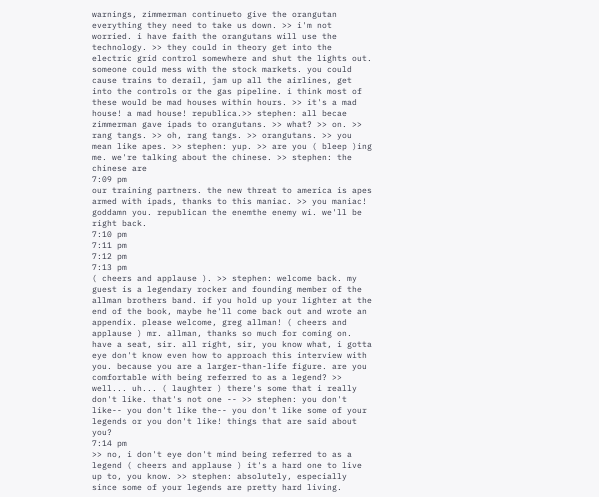warnings, zimmerman continueto give the orangutan everything they need to take us down. >> i'm not worried. i have faith the orangutans will use the technology. >> they could in theory get into the electric grid control somewhere and shut the lights out. someone could mess with the stock markets. you could cause trains to derail, jam up all the airlines, get into the controls or the gas pipeline. i think most of these would be mad houses within hours. >> it's a mad house! a mad house! republica.>> stephen: all becae zimmerman gave ipads to orangutans. >> what? >> on. >> rang tangs. >> oh, rang tangs. >> orangutans. >> you mean like apes. >> stephen: yup. >> are you ( bleep )ing me. we're talking about the chinese. >> stephen: the chinese are
7:09 pm
our training partners. the new threat to america is apes armed with ipads, thanks to this maniac. >> you maniac! goddamn you. republican the enemthe enemy wi. we'll be right back.
7:10 pm
7:11 pm
7:12 pm
7:13 pm
( cheers and applause ). >> stephen: welcome back. my guest is a legendary rocker and founding member of the allman brothers band. if you hold up your lighter at the end of the book, maybe he'll come back out and wrote an appendix. please welcome, greg allman! ( cheers and applause ) mr. allman, thanks so much for coming on. have a seat, sir. all right, sir, you know what, i gotta eye don't know even how to approach this interview with you. because you are a larger-than-life figure. are you comfortable with being referred to as a legend? >> well... uh... ( laughter ) there's some that i really don't like. that's not one -- >> stephen: you don't like-- you don't like the-- you don't like some of your legends or you don't like! things that are said about you?
7:14 pm
>> no, i don't eye don't mind being referred to as a legend ( cheers and applause ) it's a hard one to live up to, you know. >> stephen: absolutely, especially since some of your legends are pretty hard living.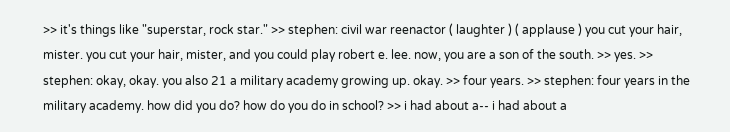>> it's things like "superstar, rock star." >> stephen: civil war reenactor ( laughter ) ( applause ) you cut your hair, mister. you cut your hair, mister, and you could play robert e. lee. now, you are a son of the south. >> yes. >> stephen: okay, okay. you also 21 a military academy growing up. okay. >> four years. >> stephen: four years in the military academy. how did you do? how do you do in school? >> i had about a-- i had about a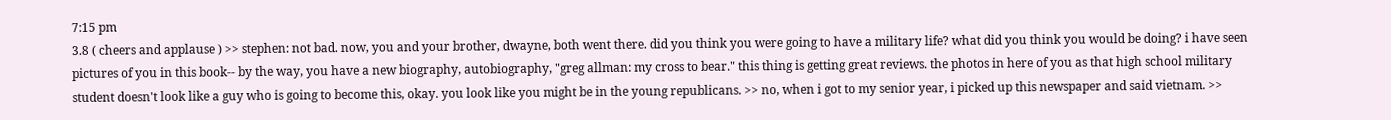7:15 pm
3.8 ( cheers and applause ) >> stephen: not bad. now, you and your brother, dwayne, both went there. did you think you were going to have a military life? what did you think you would be doing? i have seen pictures of you in this book-- by the way, you have a new biography, autobiography, "greg allman: my cross to bear." this thing is getting great reviews. the photos in here of you as that high school military student doesn't look like a guy who is going to become this, okay. you look like you might be in the young republicans. >> no, when i got to my senior year, i picked up this newspaper and said vietnam. >>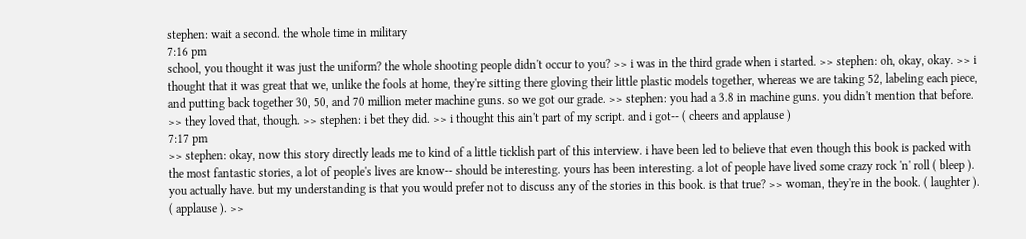stephen: wait a second. the whole time in military
7:16 pm
school, you thought it was just the uniform? the whole shooting people didn't occur to you? >> i was in the third grade when i started. >> stephen: oh, okay, okay. >> i thought that it was great that we, unlike the fools at home, they're sitting there gloving their little plastic models together, whereas we are taking 52, labeling each piece, and putting back together 30, 50, and 70 million meter machine guns. so we got our grade. >> stephen: you had a 3.8 in machine guns. you didn't mention that before. >> they loved that, though. >> stephen: i bet they did. >> i thought this ain't part of my script. and i got-- ( cheers and applause )
7:17 pm
>> stephen: okay, now this story directly leads me to kind of a little ticklish part of this interview. i have been led to believe that even though this book is packed with the most fantastic stories, a lot of people's lives are know-- should be interesting. yours has been interesting. a lot of people have lived some crazy rock 'n' roll ( bleep ). you actually have. but my understanding is that you would prefer not to discuss any of the stories in this book. is that true? >> woman, they're in the book. ( laughter ). ( applause ). >>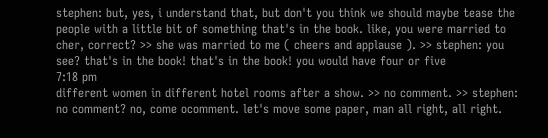stephen: but, yes, i understand that, but don't you think we should maybe tease the people with a little bit of something that's in the book. like, you were married to cher, correct? >> she was married to me ( cheers and applause ). >> stephen: you see? that's in the book! that's in the book! you would have four or five
7:18 pm
different women in different hotel rooms after a show. >> no comment. >> stephen: no comment? no, come ocomment. let's move some paper, man all right, all right.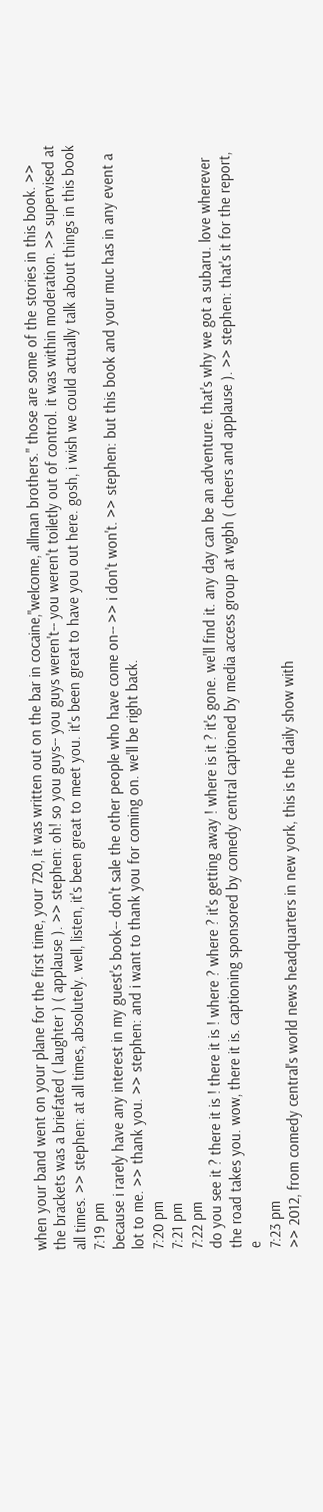when your band went on your plane for the first time, your 720, it was written out on the bar in cocaine,"welcome, allman brothers." those are some of the stories in this book. >> the brackets was a briefated ( laughter ) ( applause ). >> stephen: oh! so you guys-- you guys weren't-- you weren't toiletly out of control. it was within moderation. >> supervised at all times. >> stephen: at all times, absolutely. well, listen, it's been great to meet you. it's been great to have you out here. gosh, i wish we could actually talk about things in this book
7:19 pm
because i rarely have any interest in my guest's book-- don't sale the other people who have come on-- >> i don't won't. >> stephen: but this book and your muc has in any event a lot to me. >> thank you. >> stephen: and i want to thank you for coming on. we'll be right back.
7:20 pm
7:21 pm
7:22 pm
do you see it ? there it is ! there it is ! where ? where ? it's getting away ! where is it ? it's gone. we'll find it. any day can be an adventure. that's why we got a subaru. love wherever the road takes you. wow, there it is. captioning sponsored by comedy central captioned by media access group at wgbh ( cheers and applause ). >> stephen: that's it for the report, e
7:23 pm
>> 2012, from comedy central's world news headquarters in new york, this is the daily show with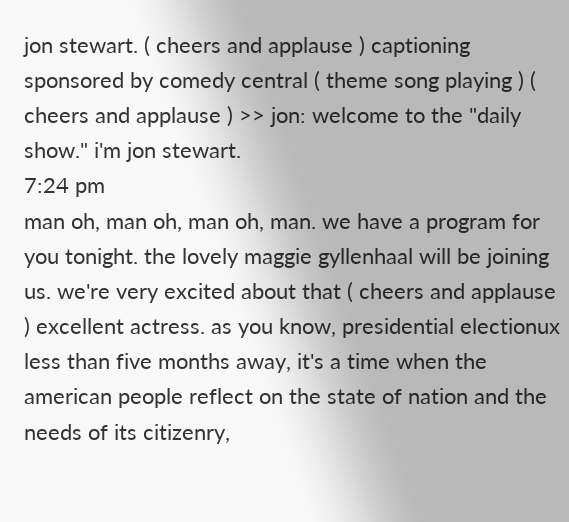jon stewart. ( cheers and applause ) captioning sponsored by comedy central ( theme song playing ) ( cheers and applause ) >> jon: welcome to the "daily show." i'm jon stewart.
7:24 pm
man oh, man oh, man oh, man. we have a program for you tonight. the lovely maggie gyllenhaal will be joining us. we're very excited about that ( cheers and applause ) excellent actress. as you know, presidential electionux less than five months away, it's a time when the american people reflect on the state of nation and the needs of its citizenry,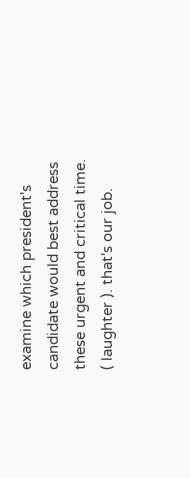examine which president's candidate would best address these urgent and critical time. ( laughter ). that's our job.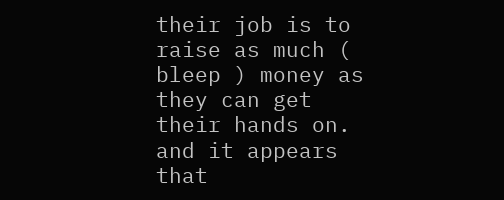their job is to raise as much ( bleep ) money as they can get their hands on. and it appears that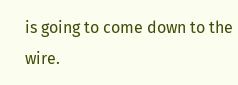is going to come down to the wire.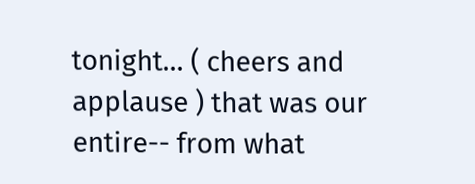tonight... ( cheers and applause ) that was our entire-- from what